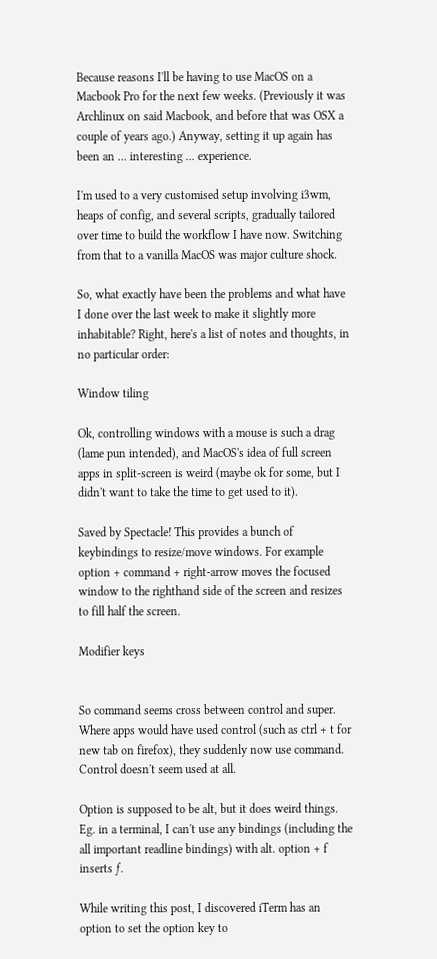Because reasons I'll be having to use MacOS on a Macbook Pro for the next few weeks. (Previously it was Archlinux on said Macbook, and before that was OSX a couple of years ago.) Anyway, setting it up again has been an ... interesting ... experience.

I'm used to a very customised setup involving i3wm, heaps of config, and several scripts, gradually tailored over time to build the workflow I have now. Switching from that to a vanilla MacOS was major culture shock.

So, what exactly have been the problems and what have I done over the last week to make it slightly more inhabitable? Right, here's a list of notes and thoughts, in no particular order:

Window tiling

Ok, controlling windows with a mouse is such a drag (lame pun intended), and MacOS's idea of full screen apps in split-screen is weird (maybe ok for some, but I didn't want to take the time to get used to it).

Saved by Spectacle! This provides a bunch of keybindings to resize/move windows. For example option + command + right-arrow moves the focused window to the righthand side of the screen and resizes to fill half the screen.

Modifier keys


So command seems cross between control and super. Where apps would have used control (such as ctrl + t for new tab on firefox), they suddenly now use command. Control doesn't seem used at all.

Option is supposed to be alt, but it does weird things. Eg. in a terminal, I can't use any bindings (including the all important readline bindings) with alt. option + f inserts ƒ.

While writing this post, I discovered iTerm has an option to set the option key to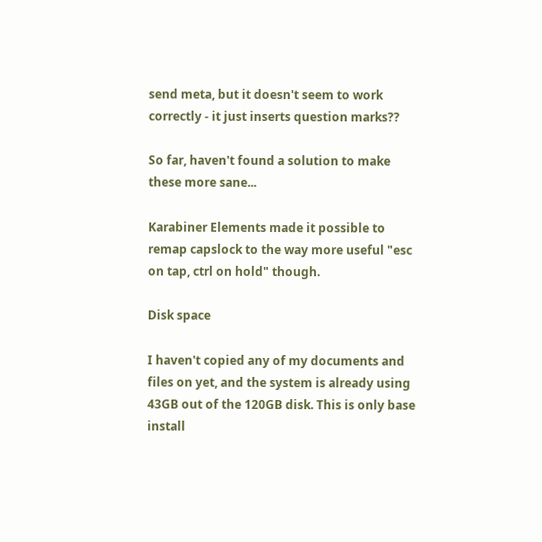send meta, but it doesn't seem to work correctly - it just inserts question marks??

So far, haven't found a solution to make these more sane...

Karabiner Elements made it possible to remap capslock to the way more useful "esc on tap, ctrl on hold" though.

Disk space

I haven't copied any of my documents and files on yet, and the system is already using 43GB out of the 120GB disk. This is only base install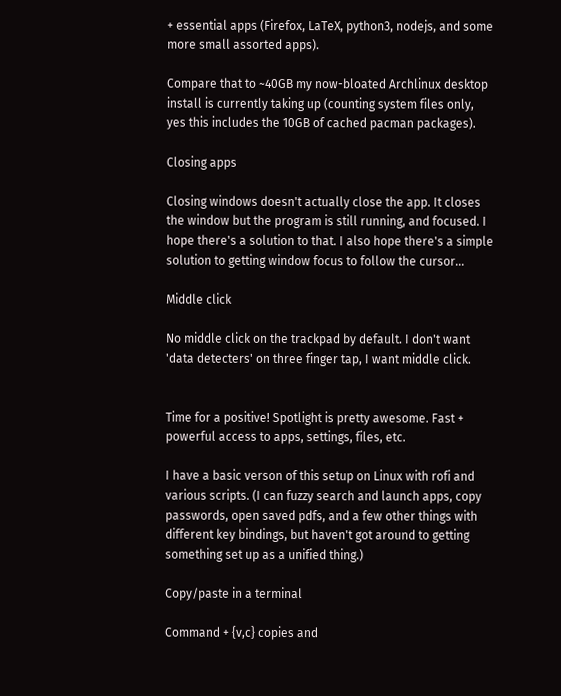+ essential apps (Firefox, LaTeX, python3, nodejs, and some more small assorted apps).

Compare that to ~40GB my now-bloated Archlinux desktop install is currently taking up (counting system files only, yes this includes the 10GB of cached pacman packages).

Closing apps

Closing windows doesn't actually close the app. It closes the window but the program is still running, and focused. I hope there's a solution to that. I also hope there's a simple solution to getting window focus to follow the cursor...

Middle click

No middle click on the trackpad by default. I don't want 'data detecters' on three finger tap, I want middle click.


Time for a positive! Spotlight is pretty awesome. Fast + powerful access to apps, settings, files, etc.

I have a basic verson of this setup on Linux with rofi and various scripts. (I can fuzzy search and launch apps, copy passwords, open saved pdfs, and a few other things with different key bindings, but haven't got around to getting something set up as a unified thing.)

Copy/paste in a terminal

Command + {v,c} copies and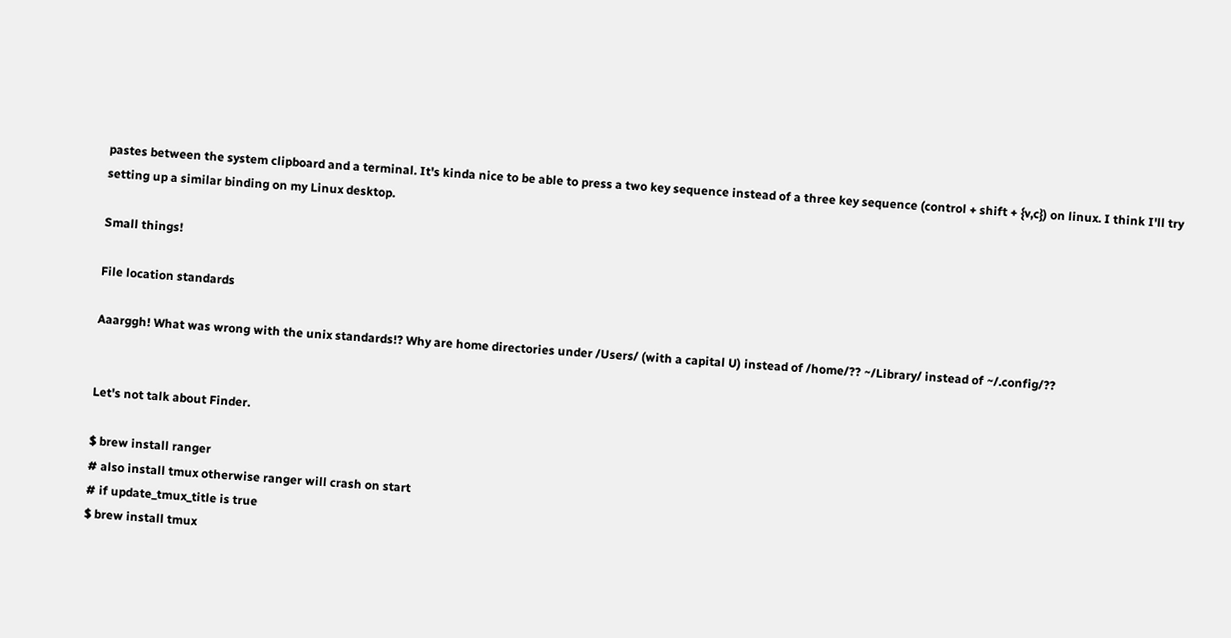pastes between the system clipboard and a terminal. It's kinda nice to be able to press a two key sequence instead of a three key sequence (control + shift + {v,c}) on linux. I think I'll try setting up a similar binding on my Linux desktop.

Small things!

File location standards

Aaarggh! What was wrong with the unix standards!? Why are home directories under /Users/ (with a capital U) instead of /home/?? ~/Library/ instead of ~/.config/??


Let's not talk about Finder.

$ brew install ranger
# also install tmux otherwise ranger will crash on start
# if update_tmux_title is true
$ brew install tmux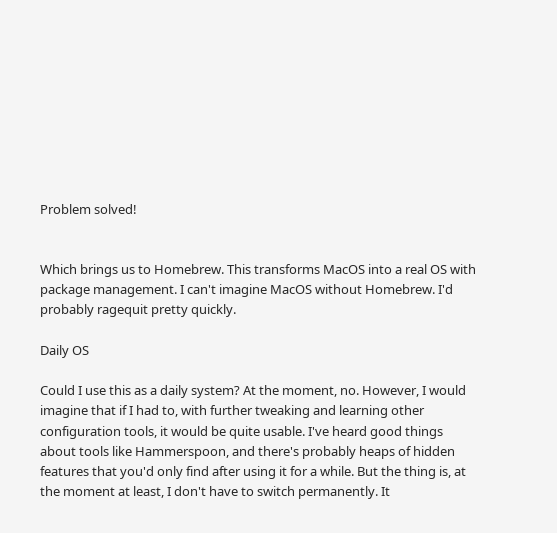Problem solved!


Which brings us to Homebrew. This transforms MacOS into a real OS with package management. I can't imagine MacOS without Homebrew. I'd probably ragequit pretty quickly.

Daily OS

Could I use this as a daily system? At the moment, no. However, I would imagine that if I had to, with further tweaking and learning other configuration tools, it would be quite usable. I've heard good things about tools like Hammerspoon, and there's probably heaps of hidden features that you'd only find after using it for a while. But the thing is, at the moment at least, I don't have to switch permanently. It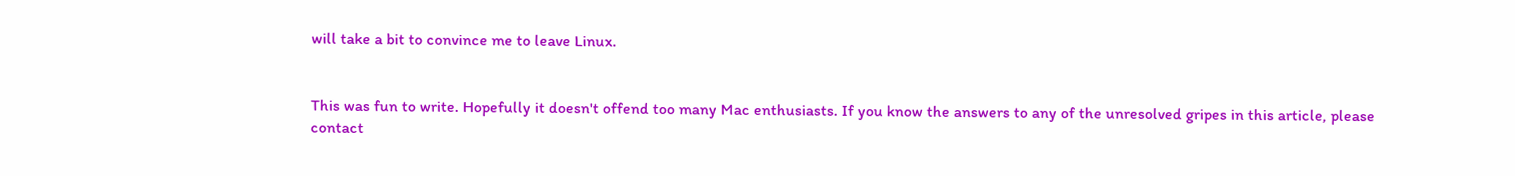will take a bit to convince me to leave Linux.


This was fun to write. Hopefully it doesn't offend too many Mac enthusiasts. If you know the answers to any of the unresolved gripes in this article, please contact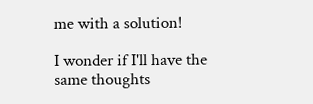me with a solution!

I wonder if I'll have the same thoughts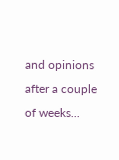and opinions after a couple of weeks...